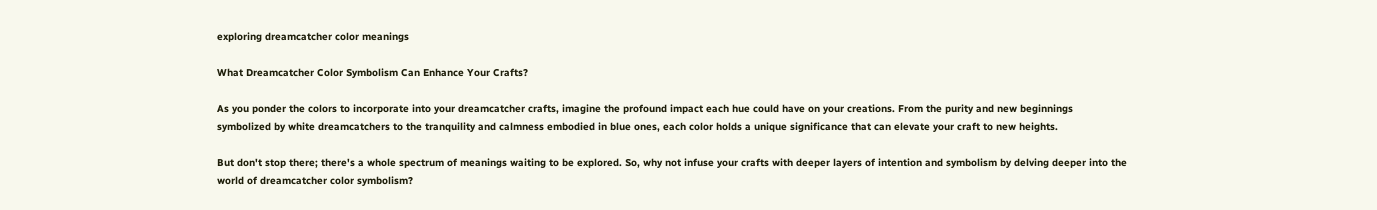exploring dreamcatcher color meanings

What Dreamcatcher Color Symbolism Can Enhance Your Crafts?

As you ponder the colors to incorporate into your dreamcatcher crafts, imagine the profound impact each hue could have on your creations. From the purity and new beginnings symbolized by white dreamcatchers to the tranquility and calmness embodied in blue ones, each color holds a unique significance that can elevate your craft to new heights.

But don't stop there; there's a whole spectrum of meanings waiting to be explored. So, why not infuse your crafts with deeper layers of intention and symbolism by delving deeper into the world of dreamcatcher color symbolism?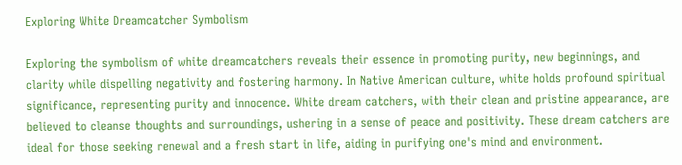Exploring White Dreamcatcher Symbolism

Exploring the symbolism of white dreamcatchers reveals their essence in promoting purity, new beginnings, and clarity while dispelling negativity and fostering harmony. In Native American culture, white holds profound spiritual significance, representing purity and innocence. White dream catchers, with their clean and pristine appearance, are believed to cleanse thoughts and surroundings, ushering in a sense of peace and positivity. These dream catchers are ideal for those seeking renewal and a fresh start in life, aiding in purifying one's mind and environment.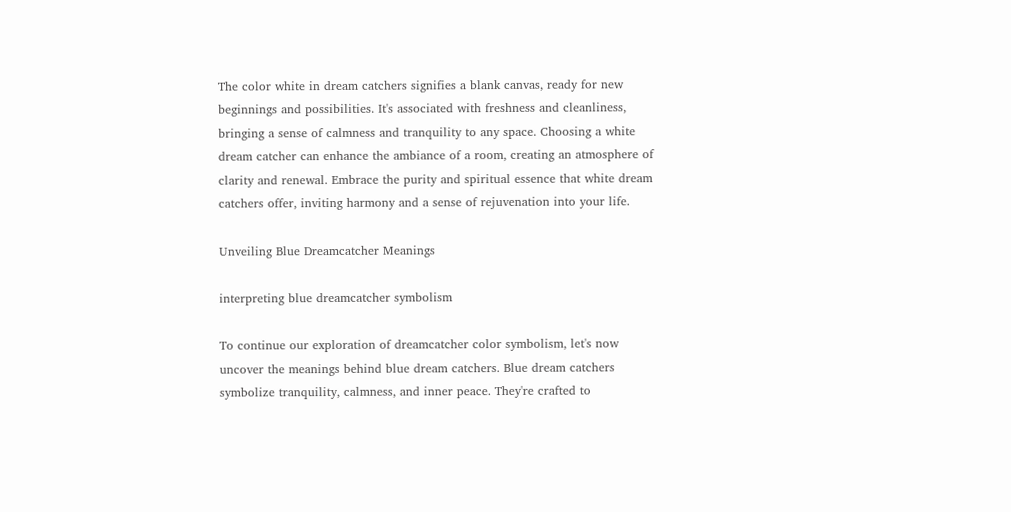The color white in dream catchers signifies a blank canvas, ready for new beginnings and possibilities. It's associated with freshness and cleanliness, bringing a sense of calmness and tranquility to any space. Choosing a white dream catcher can enhance the ambiance of a room, creating an atmosphere of clarity and renewal. Embrace the purity and spiritual essence that white dream catchers offer, inviting harmony and a sense of rejuvenation into your life.

Unveiling Blue Dreamcatcher Meanings

interpreting blue dreamcatcher symbolism

To continue our exploration of dreamcatcher color symbolism, let's now uncover the meanings behind blue dream catchers. Blue dream catchers symbolize tranquility, calmness, and inner peace. They're crafted to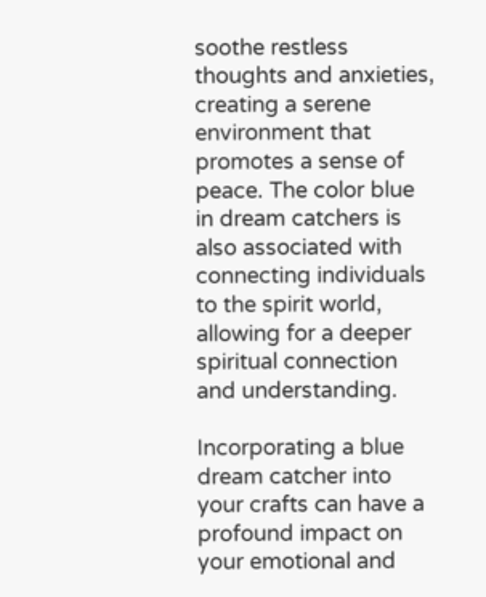soothe restless thoughts and anxieties, creating a serene environment that promotes a sense of peace. The color blue in dream catchers is also associated with connecting individuals to the spirit world, allowing for a deeper spiritual connection and understanding.

Incorporating a blue dream catcher into your crafts can have a profound impact on your emotional and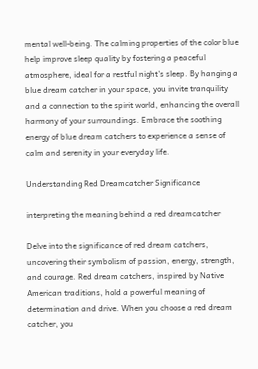mental well-being. The calming properties of the color blue help improve sleep quality by fostering a peaceful atmosphere, ideal for a restful night's sleep. By hanging a blue dream catcher in your space, you invite tranquility and a connection to the spirit world, enhancing the overall harmony of your surroundings. Embrace the soothing energy of blue dream catchers to experience a sense of calm and serenity in your everyday life.

Understanding Red Dreamcatcher Significance

interpreting the meaning behind a red dreamcatcher

Delve into the significance of red dream catchers, uncovering their symbolism of passion, energy, strength, and courage. Red dream catchers, inspired by Native American traditions, hold a powerful meaning of determination and drive. When you choose a red dream catcher, you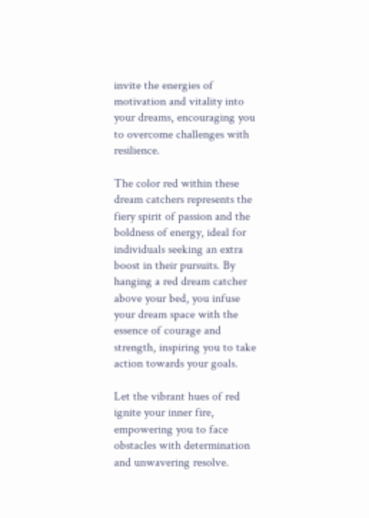invite the energies of motivation and vitality into your dreams, encouraging you to overcome challenges with resilience.

The color red within these dream catchers represents the fiery spirit of passion and the boldness of energy, ideal for individuals seeking an extra boost in their pursuits. By hanging a red dream catcher above your bed, you infuse your dream space with the essence of courage and strength, inspiring you to take action towards your goals.

Let the vibrant hues of red ignite your inner fire, empowering you to face obstacles with determination and unwavering resolve.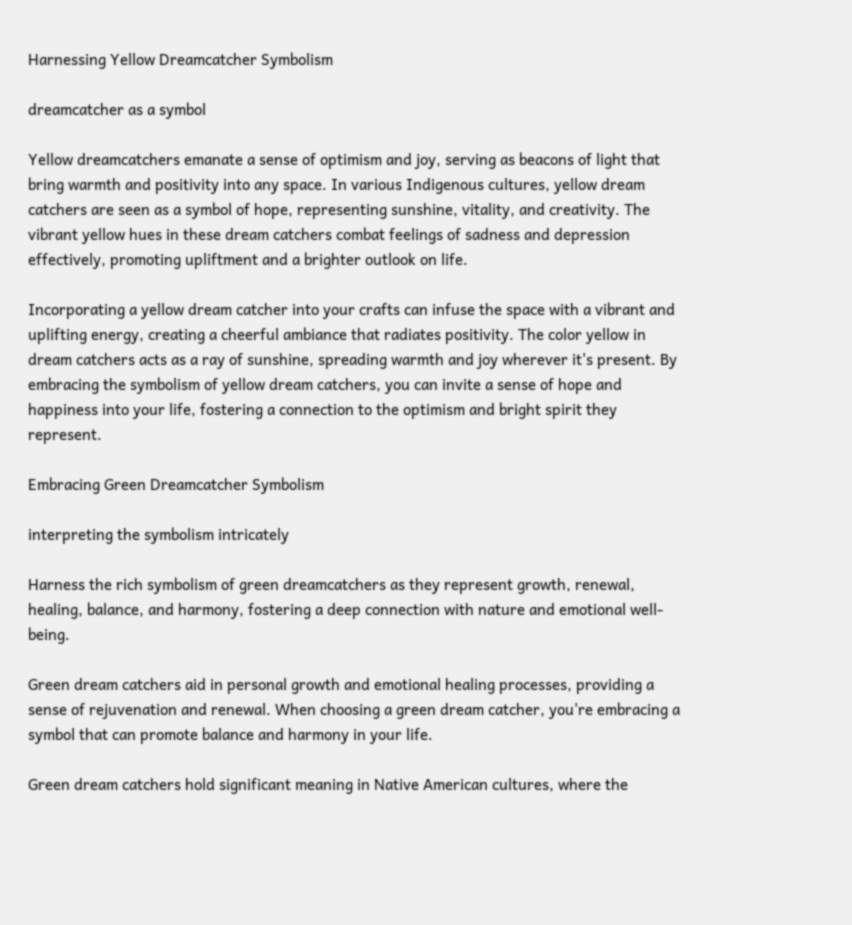Harnessing Yellow Dreamcatcher Symbolism

dreamcatcher as a symbol

Yellow dreamcatchers emanate a sense of optimism and joy, serving as beacons of light that bring warmth and positivity into any space. In various Indigenous cultures, yellow dream catchers are seen as a symbol of hope, representing sunshine, vitality, and creativity. The vibrant yellow hues in these dream catchers combat feelings of sadness and depression effectively, promoting upliftment and a brighter outlook on life.

Incorporating a yellow dream catcher into your crafts can infuse the space with a vibrant and uplifting energy, creating a cheerful ambiance that radiates positivity. The color yellow in dream catchers acts as a ray of sunshine, spreading warmth and joy wherever it's present. By embracing the symbolism of yellow dream catchers, you can invite a sense of hope and happiness into your life, fostering a connection to the optimism and bright spirit they represent.

Embracing Green Dreamcatcher Symbolism

interpreting the symbolism intricately

Harness the rich symbolism of green dreamcatchers as they represent growth, renewal, healing, balance, and harmony, fostering a deep connection with nature and emotional well-being.

Green dream catchers aid in personal growth and emotional healing processes, providing a sense of rejuvenation and renewal. When choosing a green dream catcher, you're embracing a symbol that can promote balance and harmony in your life.

Green dream catchers hold significant meaning in Native American cultures, where the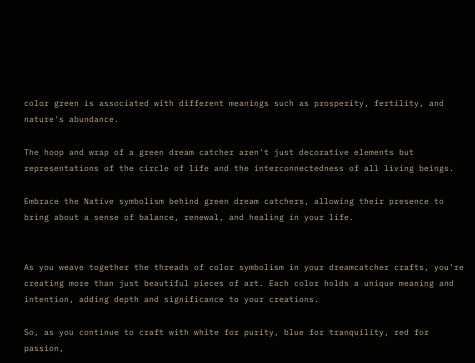color green is associated with different meanings such as prosperity, fertility, and nature's abundance.

The hoop and wrap of a green dream catcher aren't just decorative elements but representations of the circle of life and the interconnectedness of all living beings.

Embrace the Native symbolism behind green dream catchers, allowing their presence to bring about a sense of balance, renewal, and healing in your life.


As you weave together the threads of color symbolism in your dreamcatcher crafts, you're creating more than just beautiful pieces of art. Each color holds a unique meaning and intention, adding depth and significance to your creations.

So, as you continue to craft with white for purity, blue for tranquility, red for passion,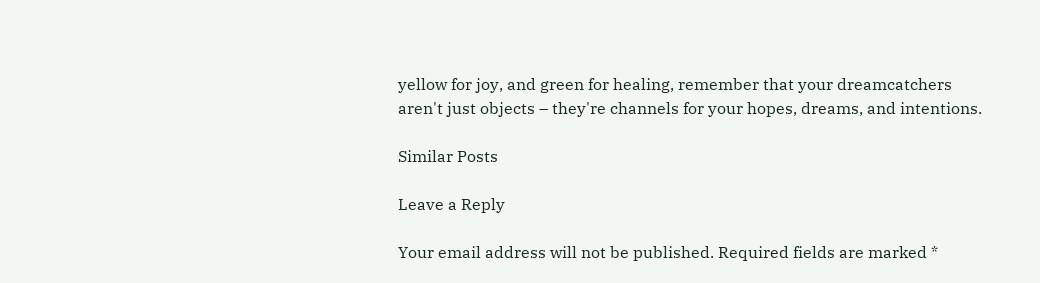yellow for joy, and green for healing, remember that your dreamcatchers aren't just objects – they're channels for your hopes, dreams, and intentions.

Similar Posts

Leave a Reply

Your email address will not be published. Required fields are marked *